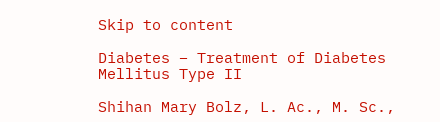Skip to content

Diabetes – Treatment of Diabetes Mellitus Type II

Shihan Mary Bolz, L. Ac., M. Sc.,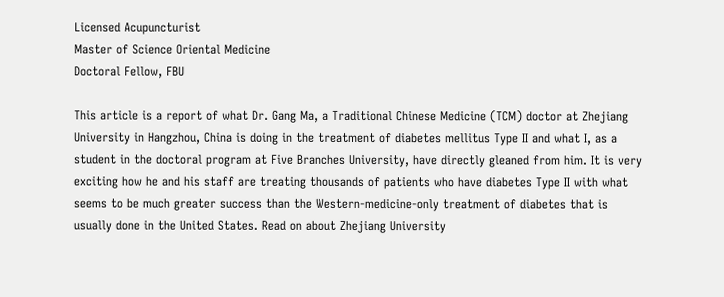Licensed Acupuncturist
Master of Science Oriental Medicine
Doctoral Fellow, FBU

This article is a report of what Dr. Gang Ma, a Traditional Chinese Medicine (TCM) doctor at Zhejiang University in Hangzhou, China is doing in the treatment of diabetes mellitus Type II and what I, as a student in the doctoral program at Five Branches University, have directly gleaned from him. It is very exciting how he and his staff are treating thousands of patients who have diabetes Type II with what seems to be much greater success than the Western-medicine-only treatment of diabetes that is usually done in the United States. Read on about Zhejiang University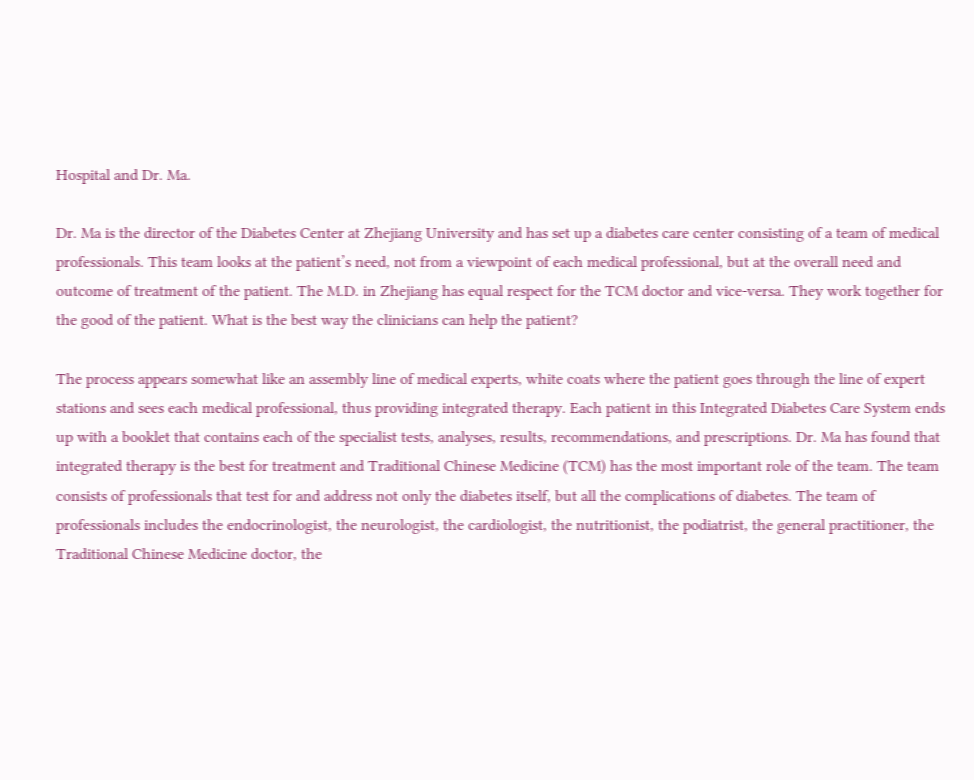Hospital and Dr. Ma.

Dr. Ma is the director of the Diabetes Center at Zhejiang University and has set up a diabetes care center consisting of a team of medical professionals. This team looks at the patient’s need, not from a viewpoint of each medical professional, but at the overall need and outcome of treatment of the patient. The M.D. in Zhejiang has equal respect for the TCM doctor and vice-versa. They work together for the good of the patient. What is the best way the clinicians can help the patient?

The process appears somewhat like an assembly line of medical experts, white coats where the patient goes through the line of expert stations and sees each medical professional, thus providing integrated therapy. Each patient in this Integrated Diabetes Care System ends up with a booklet that contains each of the specialist tests, analyses, results, recommendations, and prescriptions. Dr. Ma has found that integrated therapy is the best for treatment and Traditional Chinese Medicine (TCM) has the most important role of the team. The team consists of professionals that test for and address not only the diabetes itself, but all the complications of diabetes. The team of professionals includes the endocrinologist, the neurologist, the cardiologist, the nutritionist, the podiatrist, the general practitioner, the Traditional Chinese Medicine doctor, the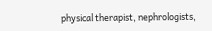physical therapist, nephrologists,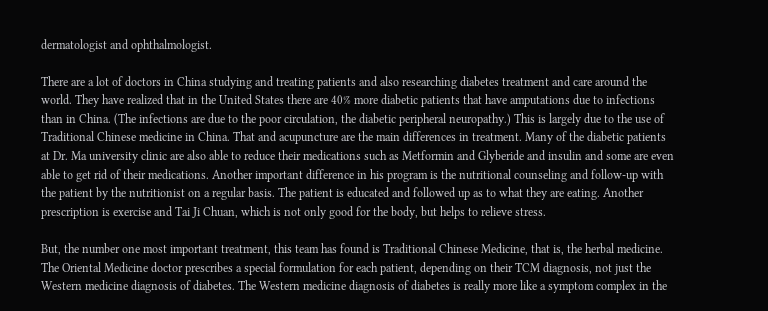dermatologist and ophthalmologist.

There are a lot of doctors in China studying and treating patients and also researching diabetes treatment and care around the world. They have realized that in the United States there are 40% more diabetic patients that have amputations due to infections than in China. (The infections are due to the poor circulation, the diabetic peripheral neuropathy.) This is largely due to the use of Traditional Chinese medicine in China. That and acupuncture are the main differences in treatment. Many of the diabetic patients at Dr. Ma university clinic are also able to reduce their medications such as Metformin and Glyberide and insulin and some are even able to get rid of their medications. Another important difference in his program is the nutritional counseling and follow-up with the patient by the nutritionist on a regular basis. The patient is educated and followed up as to what they are eating. Another prescription is exercise and Tai Ji Chuan, which is not only good for the body, but helps to relieve stress.

But, the number one most important treatment, this team has found is Traditional Chinese Medicine, that is, the herbal medicine. The Oriental Medicine doctor prescribes a special formulation for each patient, depending on their TCM diagnosis, not just the Western medicine diagnosis of diabetes. The Western medicine diagnosis of diabetes is really more like a symptom complex in the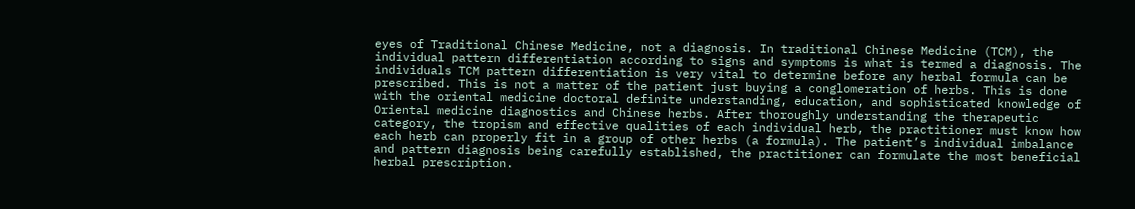eyes of Traditional Chinese Medicine, not a diagnosis. In traditional Chinese Medicine (TCM), the individual pattern differentiation according to signs and symptoms is what is termed a diagnosis. The individuals TCM pattern differentiation is very vital to determine before any herbal formula can be prescribed. This is not a matter of the patient just buying a conglomeration of herbs. This is done with the oriental medicine doctoral definite understanding, education, and sophisticated knowledge of Oriental medicine diagnostics and Chinese herbs. After thoroughly understanding the therapeutic category, the tropism and effective qualities of each individual herb, the practitioner must know how each herb can properly fit in a group of other herbs (a formula). The patient’s individual imbalance and pattern diagnosis being carefully established, the practitioner can formulate the most beneficial herbal prescription.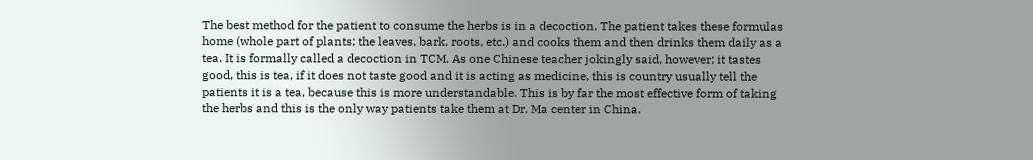The best method for the patient to consume the herbs is in a decoction. The patient takes these formulas home (whole part of plants; the leaves, bark, roots, etc.) and cooks them and then drinks them daily as a tea. It is formally called a decoction in TCM. As one Chinese teacher jokingly said, however; it tastes good, this is tea, if it does not taste good and it is acting as medicine, this is country usually tell the patients it is a tea, because this is more understandable. This is by far the most effective form of taking the herbs and this is the only way patients take them at Dr. Ma center in China.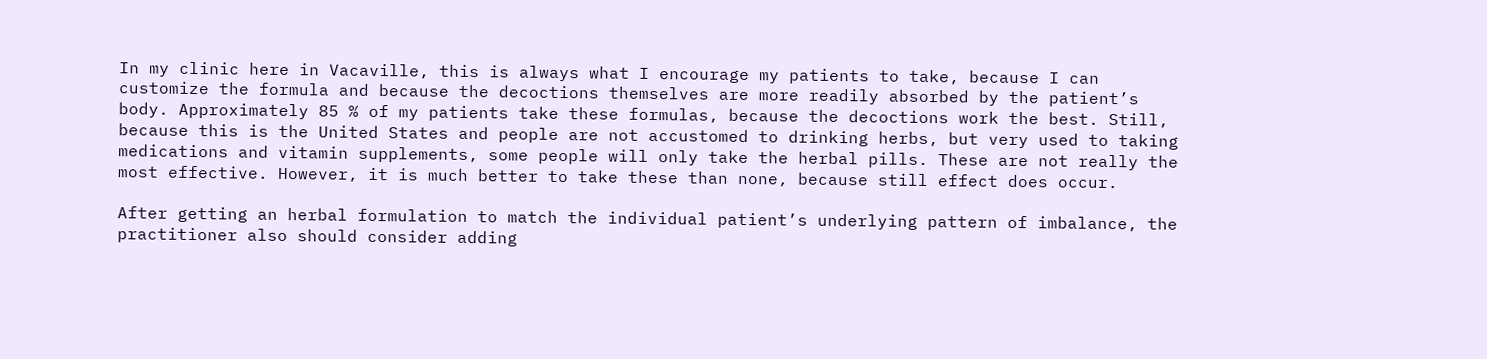In my clinic here in Vacaville, this is always what I encourage my patients to take, because I can customize the formula and because the decoctions themselves are more readily absorbed by the patient’s body. Approximately 85 % of my patients take these formulas, because the decoctions work the best. Still, because this is the United States and people are not accustomed to drinking herbs, but very used to taking medications and vitamin supplements, some people will only take the herbal pills. These are not really the most effective. However, it is much better to take these than none, because still effect does occur.

After getting an herbal formulation to match the individual patient’s underlying pattern of imbalance, the practitioner also should consider adding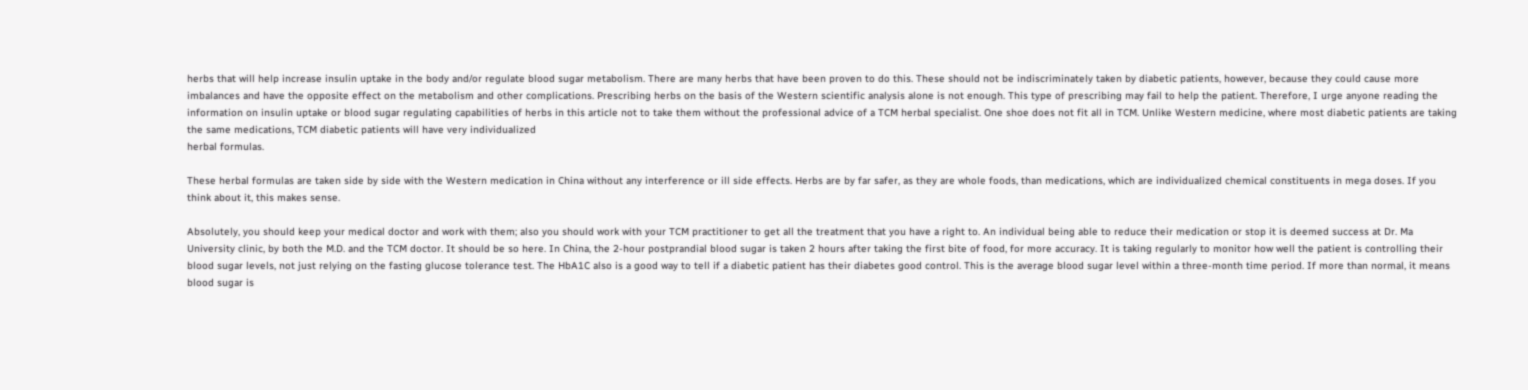herbs that will help increase insulin uptake in the body and/or regulate blood sugar metabolism. There are many herbs that have been proven to do this. These should not be indiscriminately taken by diabetic patients, however, because they could cause more imbalances and have the opposite effect on the metabolism and other complications. Prescribing herbs on the basis of the Western scientific analysis alone is not enough. This type of prescribing may fail to help the patient. Therefore, I urge anyone reading the information on insulin uptake or blood sugar regulating capabilities of herbs in this article not to take them without the professional advice of a TCM herbal specialist. One shoe does not fit all in TCM. Unlike Western medicine, where most diabetic patients are taking the same medications, TCM diabetic patients will have very individualized
herbal formulas.

These herbal formulas are taken side by side with the Western medication in China without any interference or ill side effects. Herbs are by far safer, as they are whole foods, than medications, which are individualized chemical constituents in mega doses. If you think about it, this makes sense.

Absolutely, you should keep your medical doctor and work with them; also you should work with your TCM practitioner to get all the treatment that you have a right to. An individual being able to reduce their medication or stop it is deemed success at Dr. Ma University clinic, by both the M.D. and the TCM doctor. It should be so here. In China, the 2-hour postprandial blood sugar is taken 2 hours after taking the first bite of food, for more accuracy. It is taking regularly to monitor how well the patient is controlling their blood sugar levels, not just relying on the fasting glucose tolerance test. The HbA1C also is a good way to tell if a diabetic patient has their diabetes good control. This is the average blood sugar level within a three-month time period. If more than normal, it means blood sugar is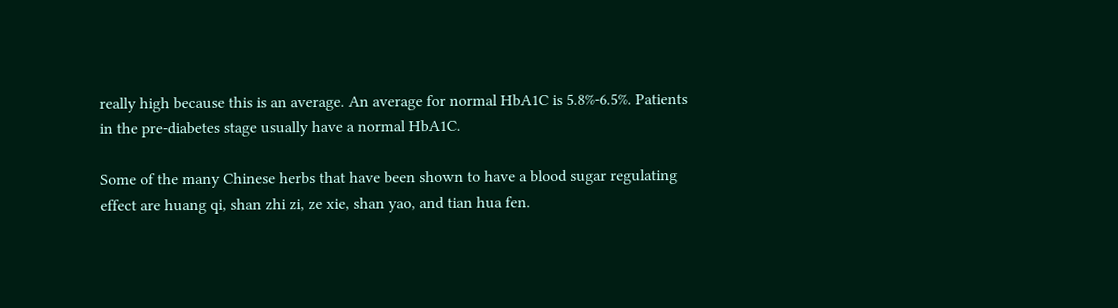really high because this is an average. An average for normal HbA1C is 5.8%-6.5%. Patients in the pre-diabetes stage usually have a normal HbA1C.

Some of the many Chinese herbs that have been shown to have a blood sugar regulating effect are huang qi, shan zhi zi, ze xie, shan yao, and tian hua fen.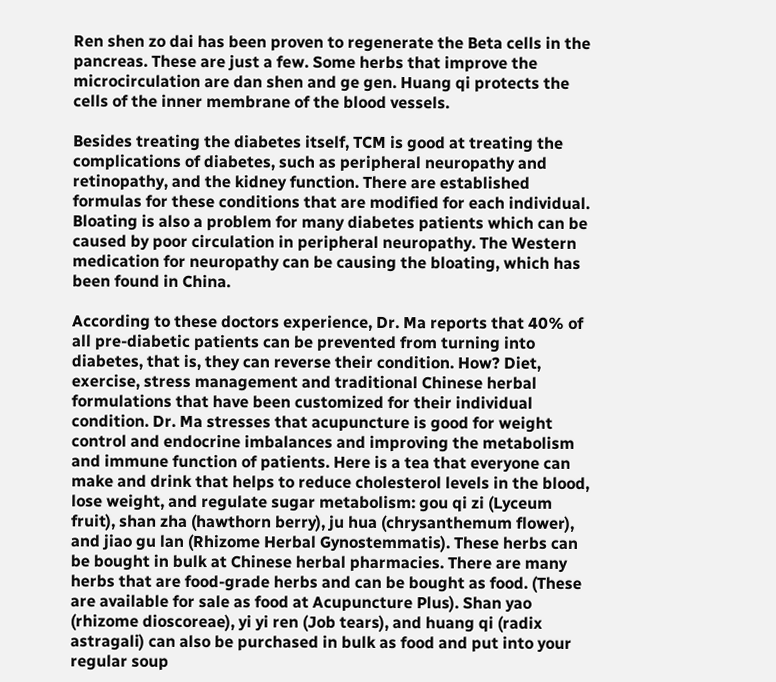Ren shen zo dai has been proven to regenerate the Beta cells in the pancreas. These are just a few. Some herbs that improve the microcirculation are dan shen and ge gen. Huang qi protects the cells of the inner membrane of the blood vessels.

Besides treating the diabetes itself, TCM is good at treating the complications of diabetes, such as peripheral neuropathy and retinopathy, and the kidney function. There are established formulas for these conditions that are modified for each individual. Bloating is also a problem for many diabetes patients which can be caused by poor circulation in peripheral neuropathy. The Western medication for neuropathy can be causing the bloating, which has been found in China.

According to these doctors experience, Dr. Ma reports that 40% of all pre-diabetic patients can be prevented from turning into diabetes, that is, they can reverse their condition. How? Diet, exercise, stress management and traditional Chinese herbal formulations that have been customized for their individual condition. Dr. Ma stresses that acupuncture is good for weight control and endocrine imbalances and improving the metabolism and immune function of patients. Here is a tea that everyone can make and drink that helps to reduce cholesterol levels in the blood, lose weight, and regulate sugar metabolism: gou qi zi (Lyceum fruit), shan zha (hawthorn berry), ju hua (chrysanthemum flower), and jiao gu lan (Rhizome Herbal Gynostemmatis). These herbs can be bought in bulk at Chinese herbal pharmacies. There are many herbs that are food-grade herbs and can be bought as food. (These are available for sale as food at Acupuncture Plus). Shan yao (rhizome dioscoreae), yi yi ren (Job tears), and huang qi (radix astragali) can also be purchased in bulk as food and put into your regular soup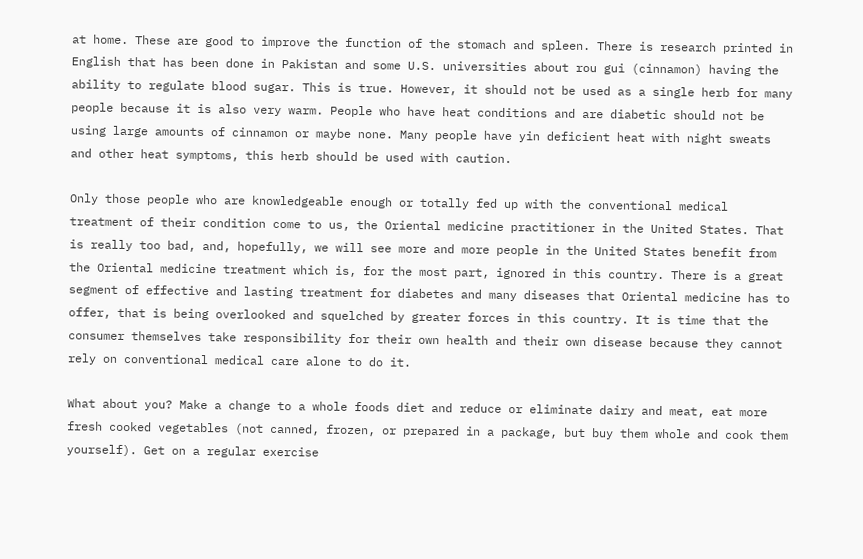at home. These are good to improve the function of the stomach and spleen. There is research printed in English that has been done in Pakistan and some U.S. universities about rou gui (cinnamon) having the ability to regulate blood sugar. This is true. However, it should not be used as a single herb for many people because it is also very warm. People who have heat conditions and are diabetic should not be using large amounts of cinnamon or maybe none. Many people have yin deficient heat with night sweats and other heat symptoms, this herb should be used with caution.

Only those people who are knowledgeable enough or totally fed up with the conventional medical treatment of their condition come to us, the Oriental medicine practitioner in the United States. That is really too bad, and, hopefully, we will see more and more people in the United States benefit from the Oriental medicine treatment which is, for the most part, ignored in this country. There is a great segment of effective and lasting treatment for diabetes and many diseases that Oriental medicine has to offer, that is being overlooked and squelched by greater forces in this country. It is time that the consumer themselves take responsibility for their own health and their own disease because they cannot rely on conventional medical care alone to do it.

What about you? Make a change to a whole foods diet and reduce or eliminate dairy and meat, eat more fresh cooked vegetables (not canned, frozen, or prepared in a package, but buy them whole and cook them yourself). Get on a regular exercise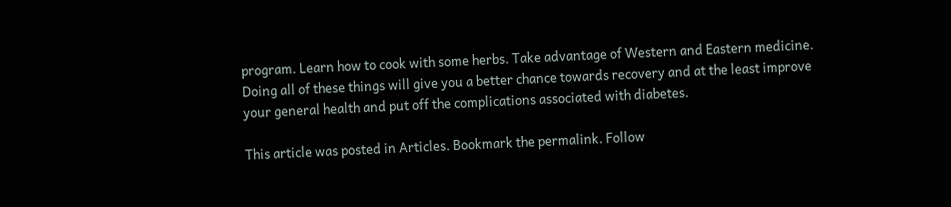program. Learn how to cook with some herbs. Take advantage of Western and Eastern medicine. Doing all of these things will give you a better chance towards recovery and at the least improve your general health and put off the complications associated with diabetes.

This article was posted in Articles. Bookmark the permalink. Follow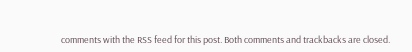comments with the RSS feed for this post. Both comments and trackbacks are closed.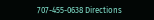707-455-0638 Directions